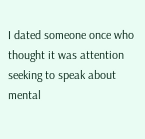I dated someone once who thought it was attention seeking to speak about mental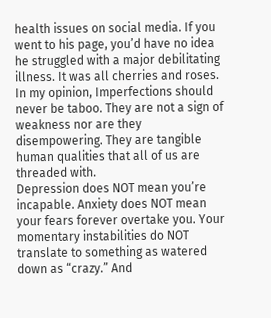health issues on social media. If you went to his page, you’d have no idea he struggled with a major debilitating illness. It was all cherries and roses.
In my opinion, Imperfections should never be taboo. They are not a sign of weakness nor are they disempowering. They are tangible human qualities that all of us are threaded with.
Depression does NOT mean you’re incapable. Anxiety does NOT mean your fears forever overtake you. Your momentary instabilities do NOT translate to something as watered down as “crazy.” And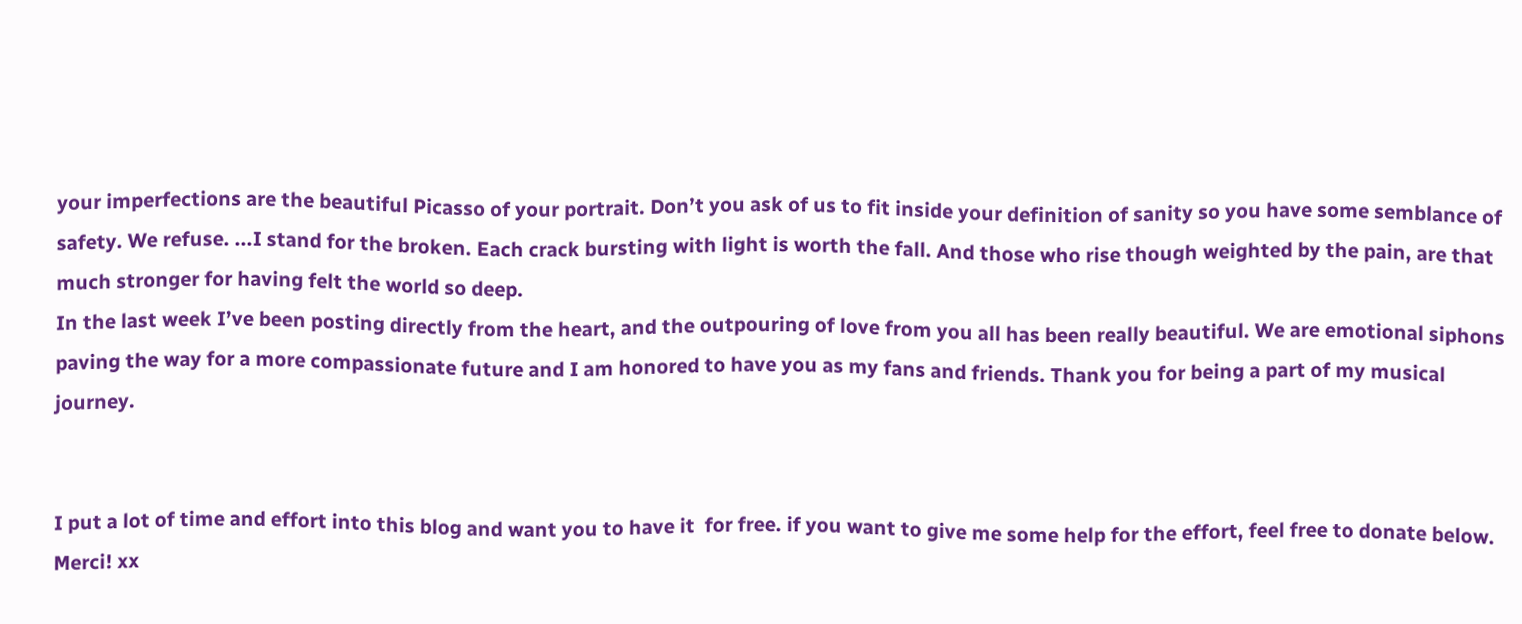your imperfections are the beautiful Picasso of your portrait. Don’t you ask of us to fit inside your definition of sanity so you have some semblance of safety. We refuse. ...I stand for the broken. Each crack bursting with light is worth the fall. And those who rise though weighted by the pain, are that much stronger for having felt the world so deep.
In the last week I’ve been posting directly from the heart, and the outpouring of love from you all has been really beautiful. We are emotional siphons paving the way for a more compassionate future and I am honored to have you as my fans and friends. Thank you for being a part of my musical journey.


I put a lot of time and effort into this blog and want you to have it  for free. if you want to give me some help for the effort, feel free to donate below. Merci! xx